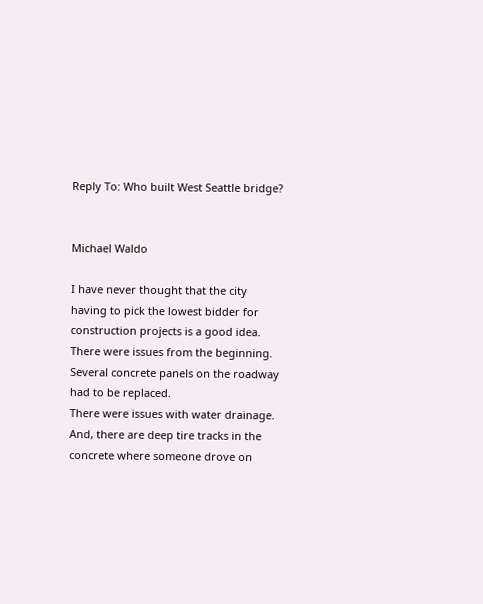Reply To: Who built West Seattle bridge?


Michael Waldo

I have never thought that the city having to pick the lowest bidder for construction projects is a good idea.
There were issues from the beginning.
Several concrete panels on the roadway had to be replaced.
There were issues with water drainage.
And, there are deep tire tracks in the concrete where someone drove on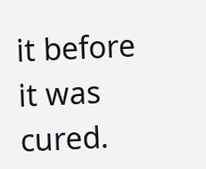it before it was cured.